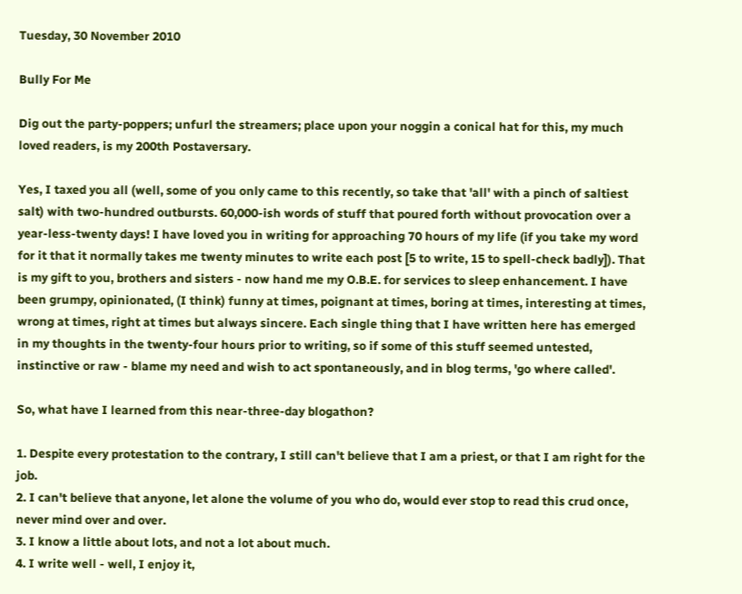Tuesday, 30 November 2010

Bully For Me

Dig out the party-poppers; unfurl the streamers; place upon your noggin a conical hat for this, my much loved readers, is my 200th Postaversary.

Yes, I taxed you all (well, some of you only came to this recently, so take that 'all' with a pinch of saltiest salt) with two-hundred outbursts. 60,000-ish words of stuff that poured forth without provocation over a year-less-twenty days! I have loved you in writing for approaching 70 hours of my life (if you take my word for it that it normally takes me twenty minutes to write each post [5 to write, 15 to spell-check badly]). That is my gift to you, brothers and sisters - now hand me my O.B.E. for services to sleep enhancement. I have been grumpy, opinionated, (I think) funny at times, poignant at times, boring at times, interesting at times, wrong at times, right at times but always sincere. Each single thing that I have written here has emerged in my thoughts in the twenty-four hours prior to writing, so if some of this stuff seemed untested, instinctive or raw - blame my need and wish to act spontaneously, and in blog terms, 'go where called'.

So, what have I learned from this near-three-day blogathon?

1. Despite every protestation to the contrary, I still can't believe that I am a priest, or that I am right for the job.
2. I can't believe that anyone, let alone the volume of you who do, would ever stop to read this crud once, never mind over and over.
3. I know a little about lots, and not a lot about much.
4. I write well - well, I enjoy it,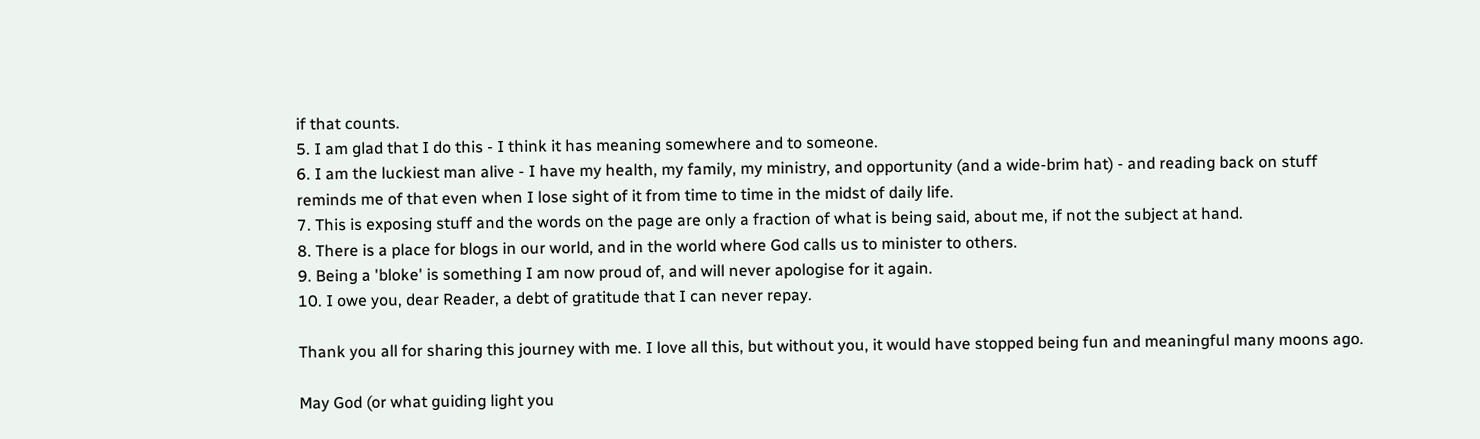if that counts.
5. I am glad that I do this - I think it has meaning somewhere and to someone.
6. I am the luckiest man alive - I have my health, my family, my ministry, and opportunity (and a wide-brim hat) - and reading back on stuff reminds me of that even when I lose sight of it from time to time in the midst of daily life.
7. This is exposing stuff and the words on the page are only a fraction of what is being said, about me, if not the subject at hand.
8. There is a place for blogs in our world, and in the world where God calls us to minister to others.
9. Being a 'bloke' is something I am now proud of, and will never apologise for it again.
10. I owe you, dear Reader, a debt of gratitude that I can never repay.

Thank you all for sharing this journey with me. I love all this, but without you, it would have stopped being fun and meaningful many moons ago.

May God (or what guiding light you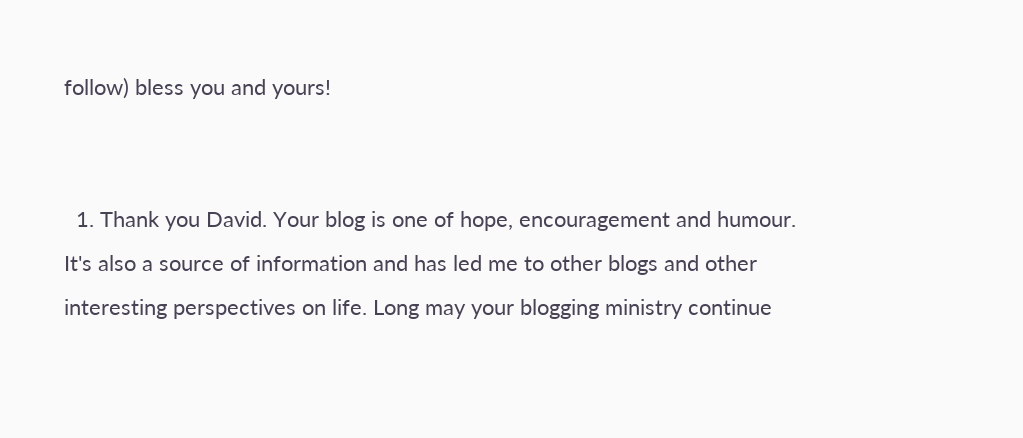follow) bless you and yours!


  1. Thank you David. Your blog is one of hope, encouragement and humour. It's also a source of information and has led me to other blogs and other interesting perspectives on life. Long may your blogging ministry continue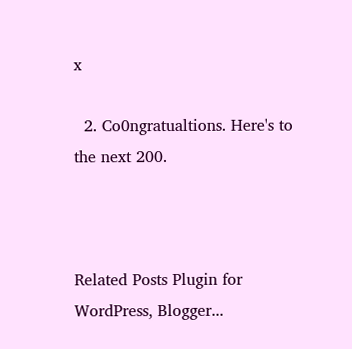x

  2. Co0ngratualtions. Here's to the next 200.



Related Posts Plugin for WordPress, Blogger...